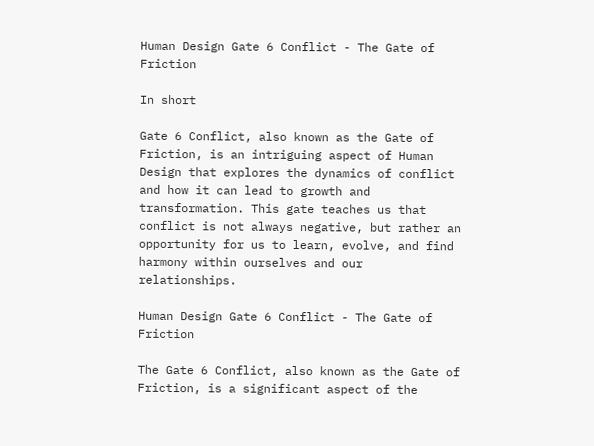Human Design Gate 6 Conflict - The Gate of Friction

In short

Gate 6 Conflict, also known as the Gate of Friction, is an intriguing aspect of Human Design that explores the dynamics of conflict and how it can lead to growth and transformation. This gate teaches us that conflict is not always negative, but rather an opportunity for us to learn, evolve, and find harmony within ourselves and our relationships.

Human Design Gate 6 Conflict - The Gate of Friction

The Gate 6 Conflict, also known as the Gate of Friction, is a significant aspect of the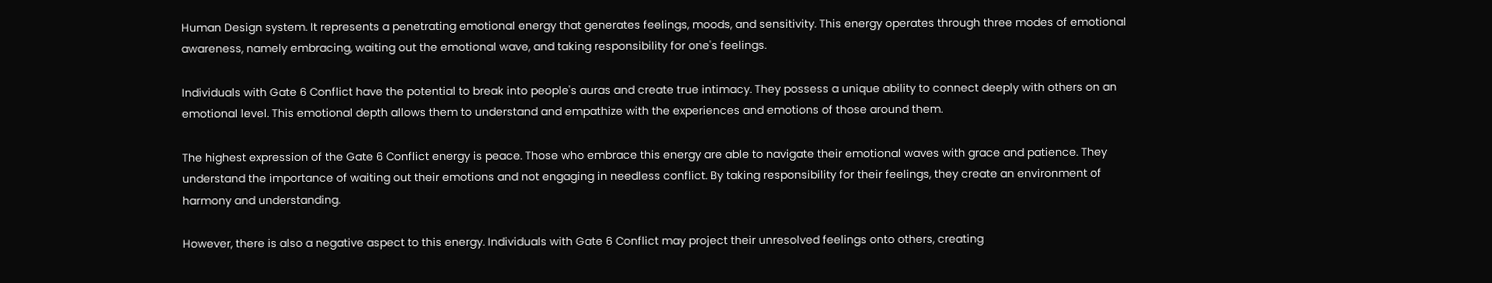Human Design system. It represents a penetrating emotional energy that generates feelings, moods, and sensitivity. This energy operates through three modes of emotional awareness, namely embracing, waiting out the emotional wave, and taking responsibility for one's feelings.

Individuals with Gate 6 Conflict have the potential to break into people's auras and create true intimacy. They possess a unique ability to connect deeply with others on an emotional level. This emotional depth allows them to understand and empathize with the experiences and emotions of those around them.

The highest expression of the Gate 6 Conflict energy is peace. Those who embrace this energy are able to navigate their emotional waves with grace and patience. They understand the importance of waiting out their emotions and not engaging in needless conflict. By taking responsibility for their feelings, they create an environment of harmony and understanding.

However, there is also a negative aspect to this energy. Individuals with Gate 6 Conflict may project their unresolved feelings onto others, creating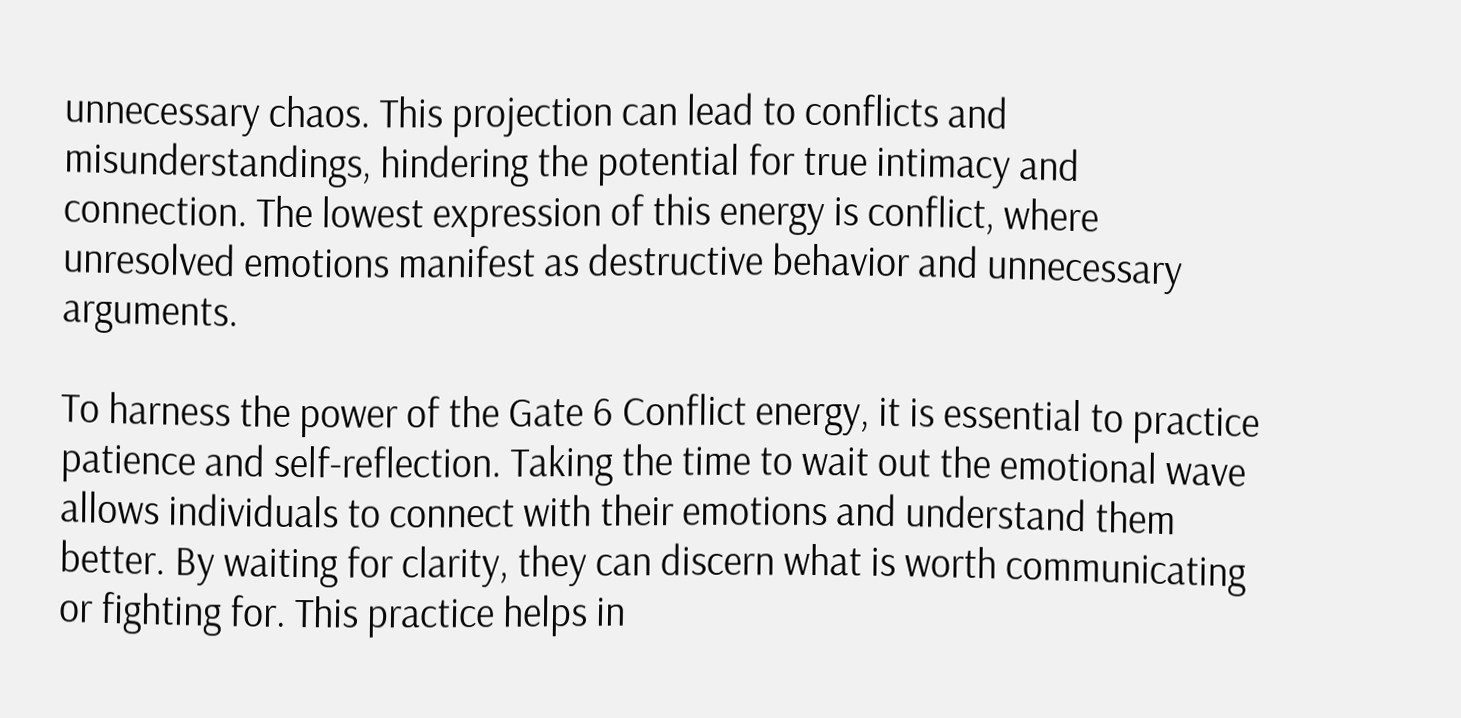unnecessary chaos. This projection can lead to conflicts and misunderstandings, hindering the potential for true intimacy and connection. The lowest expression of this energy is conflict, where unresolved emotions manifest as destructive behavior and unnecessary arguments.

To harness the power of the Gate 6 Conflict energy, it is essential to practice patience and self-reflection. Taking the time to wait out the emotional wave allows individuals to connect with their emotions and understand them better. By waiting for clarity, they can discern what is worth communicating or fighting for. This practice helps in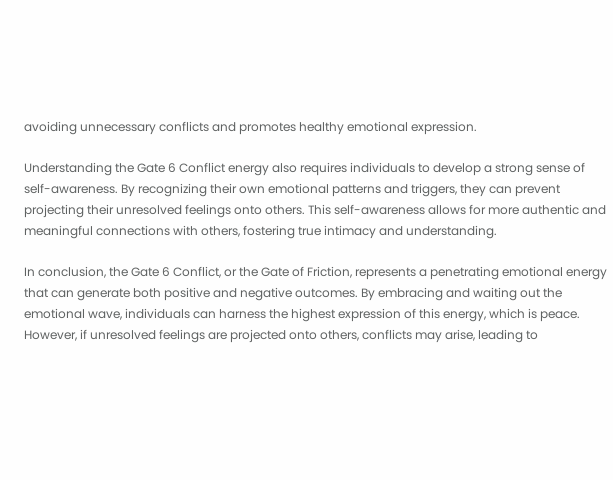avoiding unnecessary conflicts and promotes healthy emotional expression.

Understanding the Gate 6 Conflict energy also requires individuals to develop a strong sense of self-awareness. By recognizing their own emotional patterns and triggers, they can prevent projecting their unresolved feelings onto others. This self-awareness allows for more authentic and meaningful connections with others, fostering true intimacy and understanding.

In conclusion, the Gate 6 Conflict, or the Gate of Friction, represents a penetrating emotional energy that can generate both positive and negative outcomes. By embracing and waiting out the emotional wave, individuals can harness the highest expression of this energy, which is peace. However, if unresolved feelings are projected onto others, conflicts may arise, leading to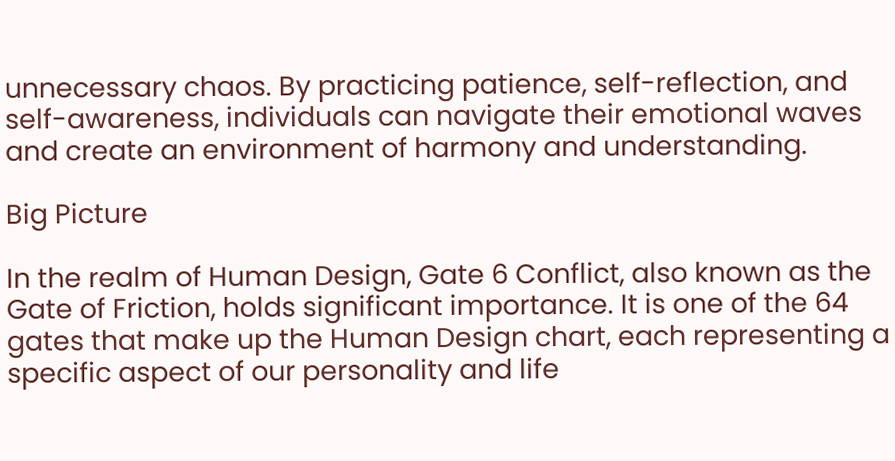unnecessary chaos. By practicing patience, self-reflection, and self-awareness, individuals can navigate their emotional waves and create an environment of harmony and understanding.

Big Picture

In the realm of Human Design, Gate 6 Conflict, also known as the Gate of Friction, holds significant importance. It is one of the 64 gates that make up the Human Design chart, each representing a specific aspect of our personality and life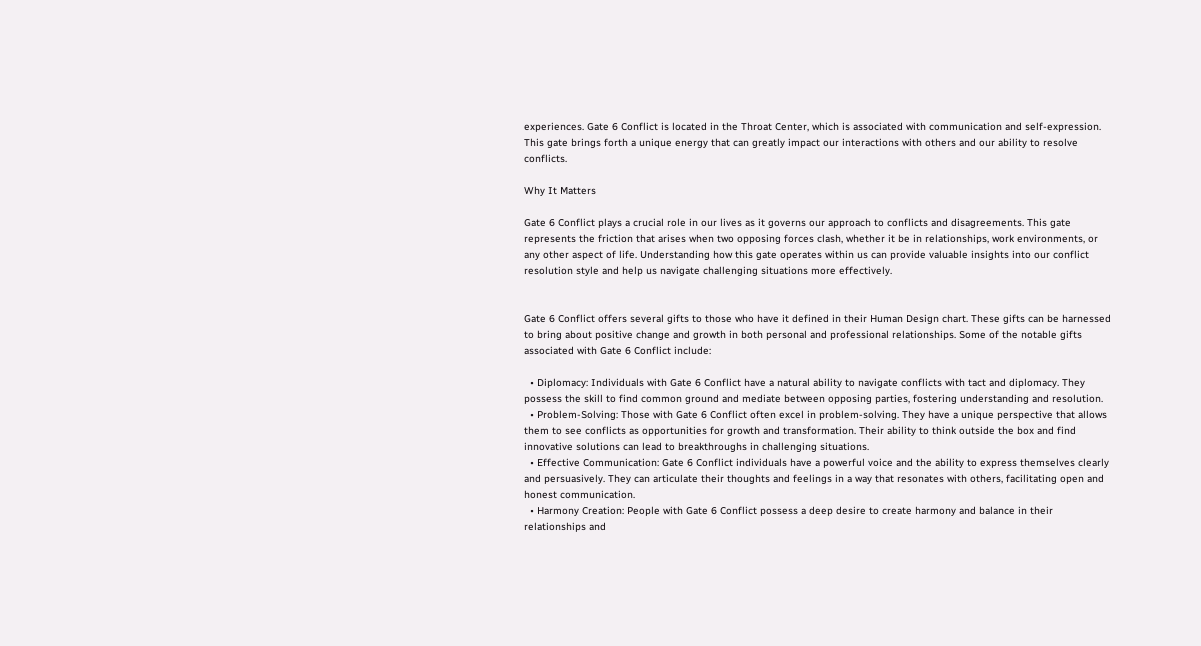experiences. Gate 6 Conflict is located in the Throat Center, which is associated with communication and self-expression. This gate brings forth a unique energy that can greatly impact our interactions with others and our ability to resolve conflicts.

Why It Matters

Gate 6 Conflict plays a crucial role in our lives as it governs our approach to conflicts and disagreements. This gate represents the friction that arises when two opposing forces clash, whether it be in relationships, work environments, or any other aspect of life. Understanding how this gate operates within us can provide valuable insights into our conflict resolution style and help us navigate challenging situations more effectively.


Gate 6 Conflict offers several gifts to those who have it defined in their Human Design chart. These gifts can be harnessed to bring about positive change and growth in both personal and professional relationships. Some of the notable gifts associated with Gate 6 Conflict include:

  • Diplomacy: Individuals with Gate 6 Conflict have a natural ability to navigate conflicts with tact and diplomacy. They possess the skill to find common ground and mediate between opposing parties, fostering understanding and resolution.
  • Problem-Solving: Those with Gate 6 Conflict often excel in problem-solving. They have a unique perspective that allows them to see conflicts as opportunities for growth and transformation. Their ability to think outside the box and find innovative solutions can lead to breakthroughs in challenging situations.
  • Effective Communication: Gate 6 Conflict individuals have a powerful voice and the ability to express themselves clearly and persuasively. They can articulate their thoughts and feelings in a way that resonates with others, facilitating open and honest communication.
  • Harmony Creation: People with Gate 6 Conflict possess a deep desire to create harmony and balance in their relationships and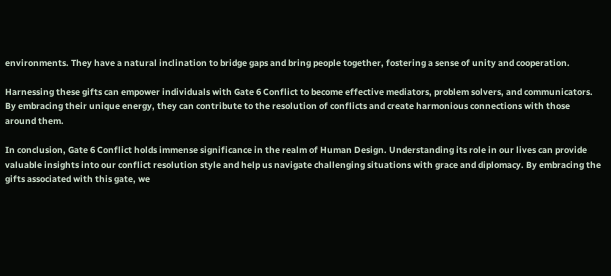environments. They have a natural inclination to bridge gaps and bring people together, fostering a sense of unity and cooperation.

Harnessing these gifts can empower individuals with Gate 6 Conflict to become effective mediators, problem solvers, and communicators. By embracing their unique energy, they can contribute to the resolution of conflicts and create harmonious connections with those around them.

In conclusion, Gate 6 Conflict holds immense significance in the realm of Human Design. Understanding its role in our lives can provide valuable insights into our conflict resolution style and help us navigate challenging situations with grace and diplomacy. By embracing the gifts associated with this gate, we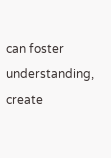can foster understanding, create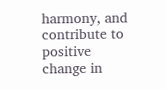harmony, and contribute to positive change in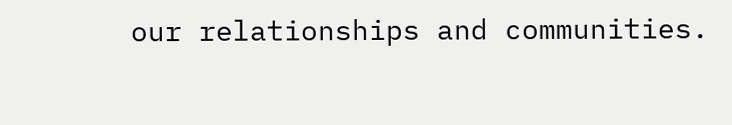our relationships and communities.